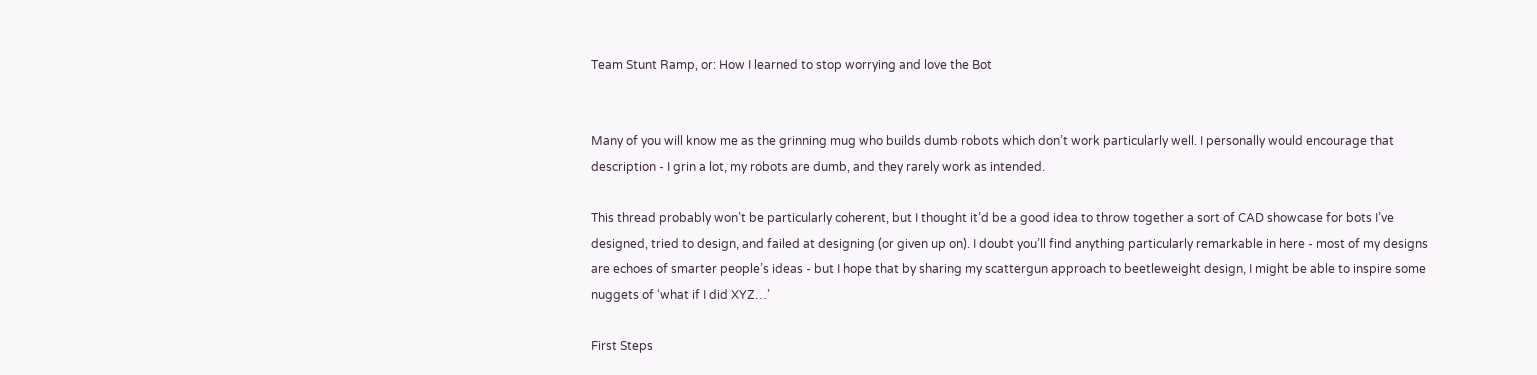Team Stunt Ramp, or: How I learned to stop worrying and love the Bot


Many of you will know me as the grinning mug who builds dumb robots which don’t work particularly well. I personally would encourage that description - I grin a lot, my robots are dumb, and they rarely work as intended.

This thread probably won’t be particularly coherent, but I thought it’d be a good idea to throw together a sort of CAD showcase for bots I’ve designed, tried to design, and failed at designing (or given up on). I doubt you’ll find anything particularly remarkable in here - most of my designs are echoes of smarter people’s ideas - but I hope that by sharing my scattergun approach to beetleweight design, I might be able to inspire some nuggets of ‘what if I did XYZ…’

First Steps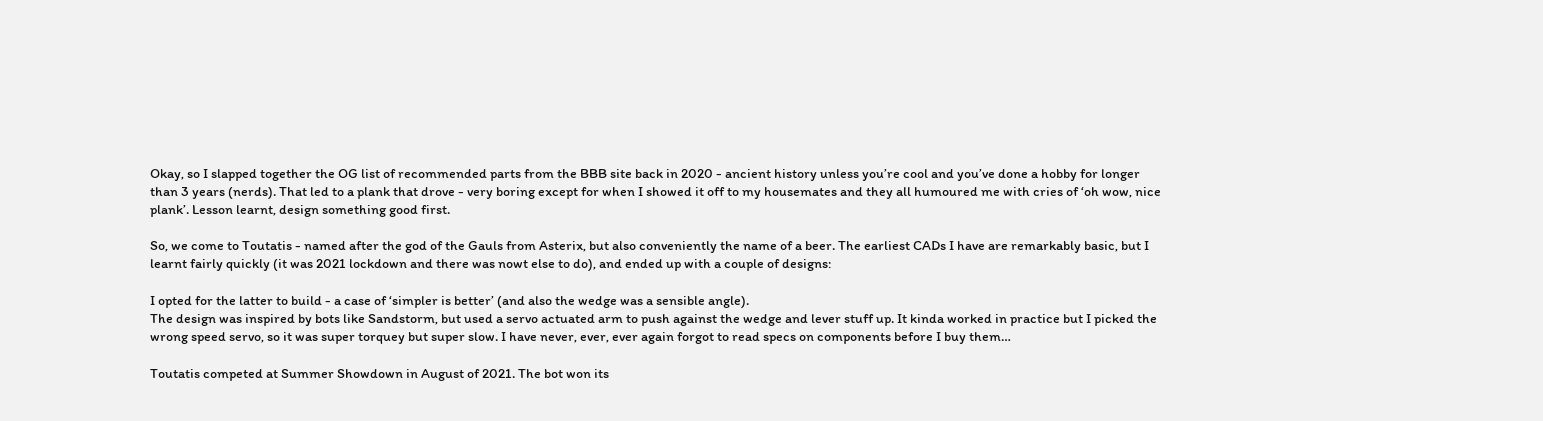Okay, so I slapped together the OG list of recommended parts from the BBB site back in 2020 - ancient history unless you’re cool and you’ve done a hobby for longer than 3 years (nerds). That led to a plank that drove - very boring except for when I showed it off to my housemates and they all humoured me with cries of ‘oh wow, nice plank’. Lesson learnt, design something good first.

So, we come to Toutatis - named after the god of the Gauls from Asterix, but also conveniently the name of a beer. The earliest CADs I have are remarkably basic, but I learnt fairly quickly (it was 2021 lockdown and there was nowt else to do), and ended up with a couple of designs:

I opted for the latter to build - a case of ‘simpler is better’ (and also the wedge was a sensible angle).
The design was inspired by bots like Sandstorm, but used a servo actuated arm to push against the wedge and lever stuff up. It kinda worked in practice but I picked the wrong speed servo, so it was super torquey but super slow. I have never, ever, ever again forgot to read specs on components before I buy them…

Toutatis competed at Summer Showdown in August of 2021. The bot won its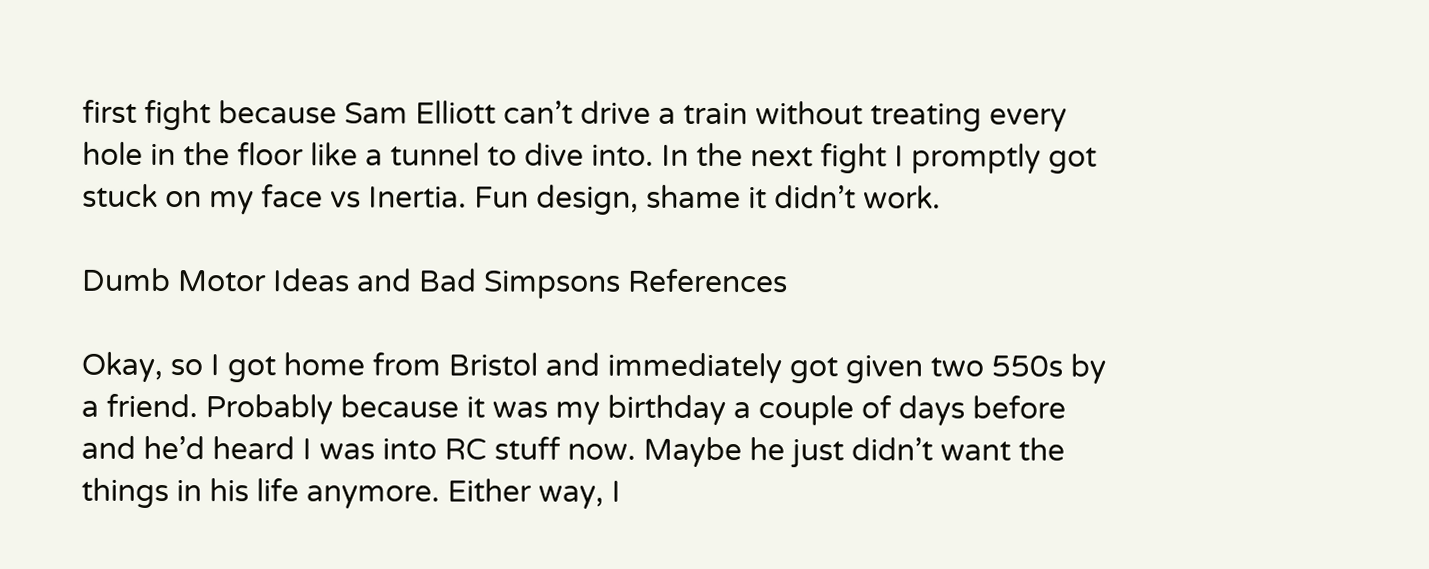first fight because Sam Elliott can’t drive a train without treating every hole in the floor like a tunnel to dive into. In the next fight I promptly got stuck on my face vs Inertia. Fun design, shame it didn’t work.

Dumb Motor Ideas and Bad Simpsons References

Okay, so I got home from Bristol and immediately got given two 550s by a friend. Probably because it was my birthday a couple of days before and he’d heard I was into RC stuff now. Maybe he just didn’t want the things in his life anymore. Either way, I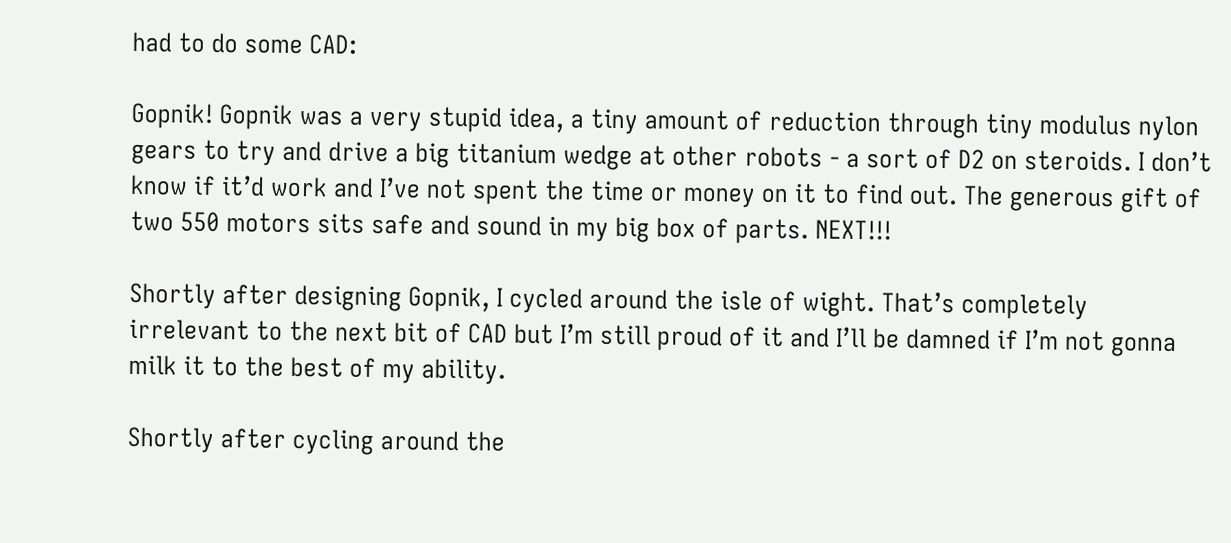had to do some CAD:

Gopnik! Gopnik was a very stupid idea, a tiny amount of reduction through tiny modulus nylon gears to try and drive a big titanium wedge at other robots - a sort of D2 on steroids. I don’t know if it’d work and I’ve not spent the time or money on it to find out. The generous gift of two 550 motors sits safe and sound in my big box of parts. NEXT!!!

Shortly after designing Gopnik, I cycled around the isle of wight. That’s completely irrelevant to the next bit of CAD but I’m still proud of it and I’ll be damned if I’m not gonna milk it to the best of my ability.

Shortly after cycling around the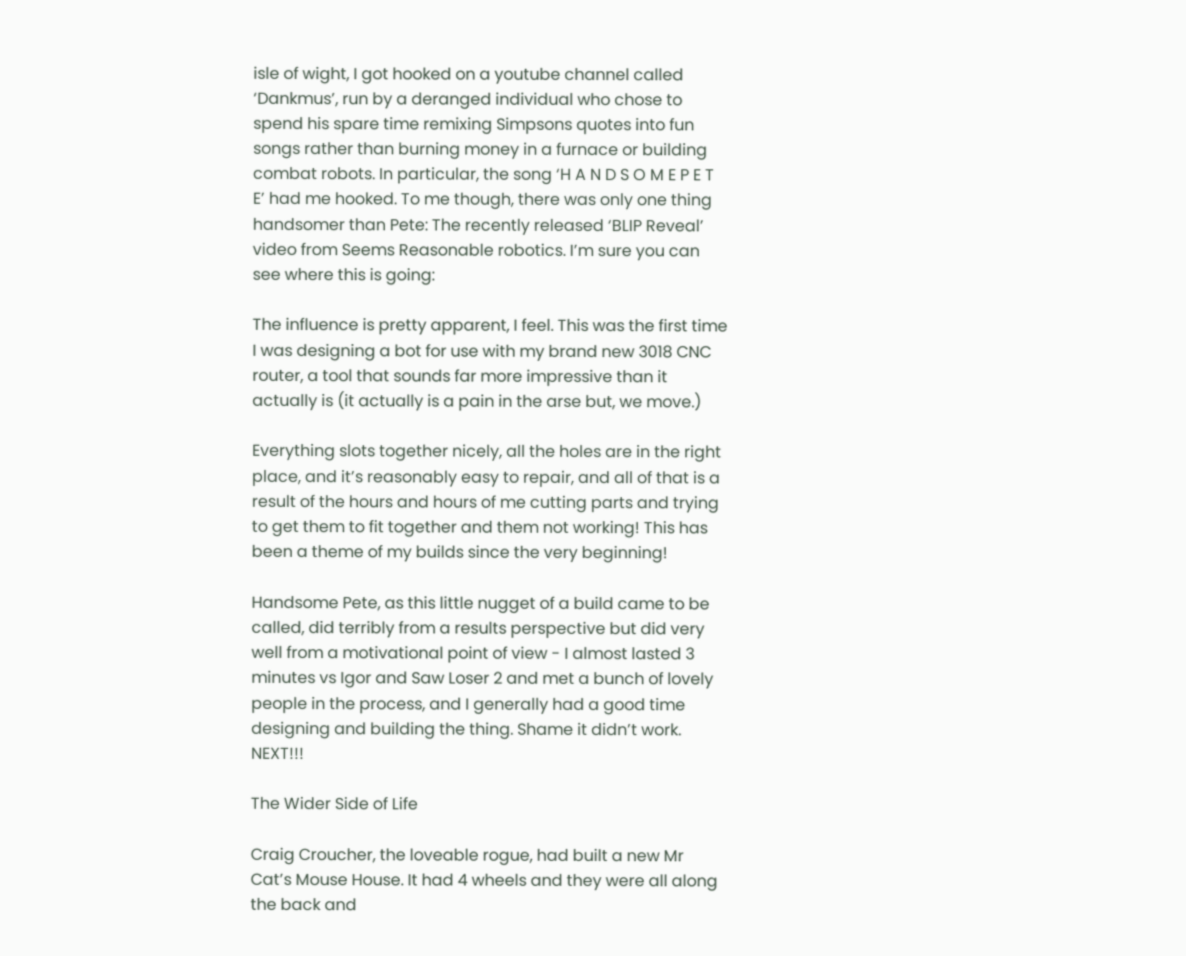isle of wight, I got hooked on a youtube channel called ‘Dankmus’, run by a deranged individual who chose to spend his spare time remixing Simpsons quotes into fun songs rather than burning money in a furnace or building combat robots. In particular, the song ‘H A N D S O M E P E T E’ had me hooked. To me though, there was only one thing handsomer than Pete: The recently released ‘BLIP Reveal’ video from Seems Reasonable robotics. I’m sure you can see where this is going:

The influence is pretty apparent, I feel. This was the first time I was designing a bot for use with my brand new 3018 CNC router, a tool that sounds far more impressive than it actually is (it actually is a pain in the arse but, we move.)

Everything slots together nicely, all the holes are in the right place, and it’s reasonably easy to repair, and all of that is a result of the hours and hours of me cutting parts and trying to get them to fit together and them not working! This has been a theme of my builds since the very beginning!

Handsome Pete, as this little nugget of a build came to be called, did terribly from a results perspective but did very well from a motivational point of view - I almost lasted 3 minutes vs Igor and Saw Loser 2 and met a bunch of lovely people in the process, and I generally had a good time designing and building the thing. Shame it didn’t work. NEXT!!!

The Wider Side of Life

Craig Croucher, the loveable rogue, had built a new Mr Cat’s Mouse House. It had 4 wheels and they were all along the back and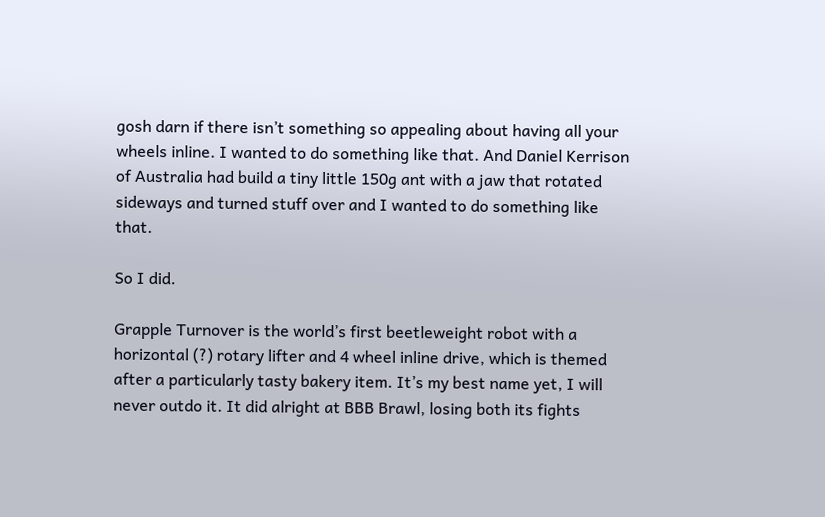gosh darn if there isn’t something so appealing about having all your wheels inline. I wanted to do something like that. And Daniel Kerrison of Australia had build a tiny little 150g ant with a jaw that rotated sideways and turned stuff over and I wanted to do something like that.

So I did.

Grapple Turnover is the world’s first beetleweight robot with a horizontal (?) rotary lifter and 4 wheel inline drive, which is themed after a particularly tasty bakery item. It’s my best name yet, I will never outdo it. It did alright at BBB Brawl, losing both its fights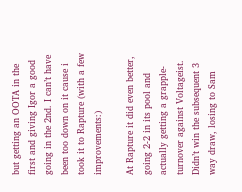but getting an OOTA in the first and giving Igor a good going in the 2nd. I can’t have been too down on it cause i took it to Rapture (with a few improvements:)

At Rapture it did even better, going 2-2 in its pool and actually getting a grapple-turnover against Voltageist. Didn’t win the subsequent 3 way draw, losing to Sam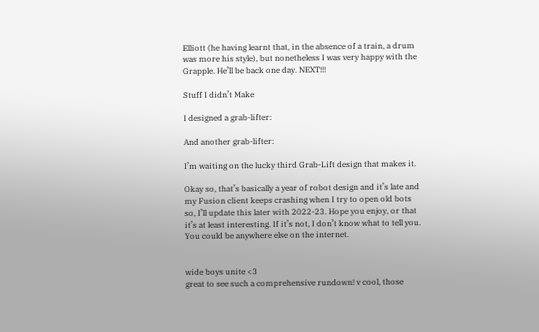Elliott (he having learnt that, in the absence of a train, a drum was more his style), but nonetheless I was very happy with the Grapple. He’ll be back one day. NEXT!!!

Stuff I didn’t Make

I designed a grab-lifter:

And another grab-lifter:

I’m waiting on the lucky third Grab-Lift design that makes it.

Okay so, that’s basically a year of robot design and it’s late and my Fusion client keeps crashing when I try to open old bots so, I’ll update this later with 2022-23. Hope you enjoy, or that it’s at least interesting. If it’s not, I don’t know what to tell you. You could be anywhere else on the internet.


wide boys unite <3
great to see such a comprehensive rundown! v cool, those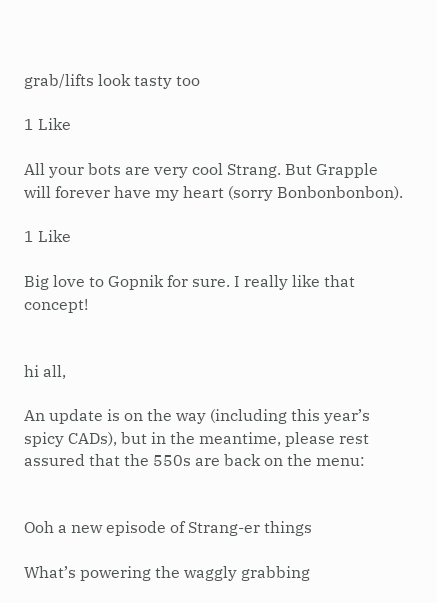grab/lifts look tasty too

1 Like

All your bots are very cool Strang. But Grapple will forever have my heart (sorry Bonbonbonbon).

1 Like

Big love to Gopnik for sure. I really like that concept!


hi all,

An update is on the way (including this year’s spicy CADs), but in the meantime, please rest assured that the 550s are back on the menu:


Ooh a new episode of Strang-er things

What’s powering the waggly grabbing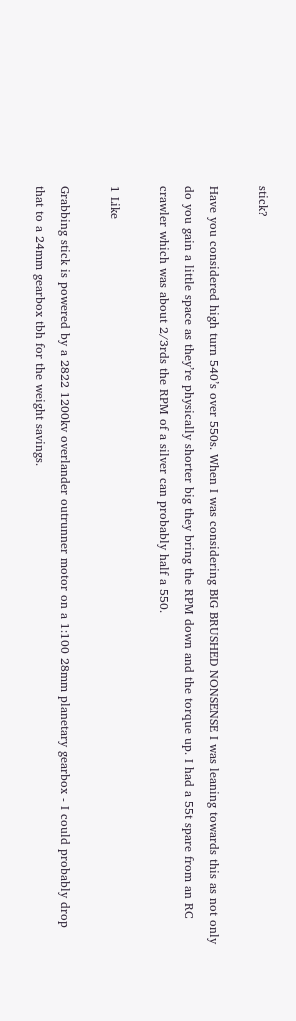stick?

Have you considered high turn 540’s over 550s. When I was considering BIG BRUSHED NONSENSE I was leaning towards this as not only do you gain a little space as they’re physically shorter big they bring the RPM down and the torque up. I had a 55t spare from an RC crawler which was about 2/3rds the RPM of a silver can probably half a 550.

1 Like

Grabbing stick is powered by a 2822 1200kv overlander outrunner motor on a 1:100 28mm planetary gearbox - I could probably drop that to a 24mm gearbox tbh for the weight savings.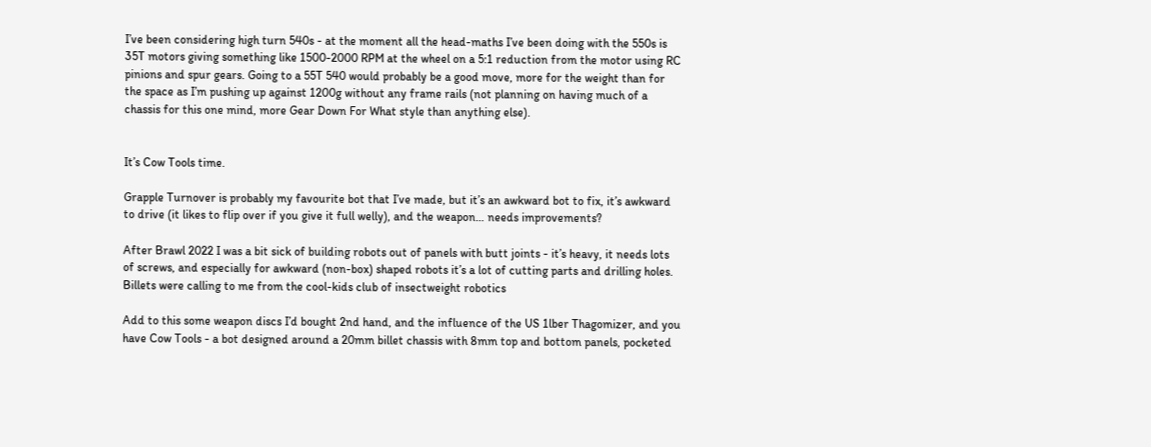I’ve been considering high turn 540s - at the moment all the head-maths I’ve been doing with the 550s is 35T motors giving something like 1500-2000 RPM at the wheel on a 5:1 reduction from the motor using RC pinions and spur gears. Going to a 55T 540 would probably be a good move, more for the weight than for the space as I’m pushing up against 1200g without any frame rails (not planning on having much of a chassis for this one mind, more Gear Down For What style than anything else).


It’s Cow Tools time.

Grapple Turnover is probably my favourite bot that I’ve made, but it’s an awkward bot to fix, it’s awkward to drive (it likes to flip over if you give it full welly), and the weapon… needs improvements?

After Brawl 2022 I was a bit sick of building robots out of panels with butt joints - it’s heavy, it needs lots of screws, and especially for awkward (non-box) shaped robots it’s a lot of cutting parts and drilling holes. Billets were calling to me from the cool-kids club of insectweight robotics

Add to this some weapon discs I’d bought 2nd hand, and the influence of the US 1lber Thagomizer, and you have Cow Tools - a bot designed around a 20mm billet chassis with 8mm top and bottom panels, pocketed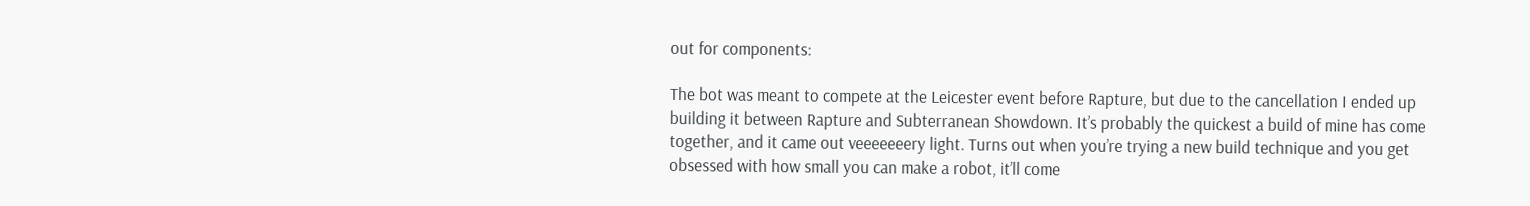out for components:

The bot was meant to compete at the Leicester event before Rapture, but due to the cancellation I ended up building it between Rapture and Subterranean Showdown. It’s probably the quickest a build of mine has come together, and it came out veeeeeeery light. Turns out when you’re trying a new build technique and you get obsessed with how small you can make a robot, it’ll come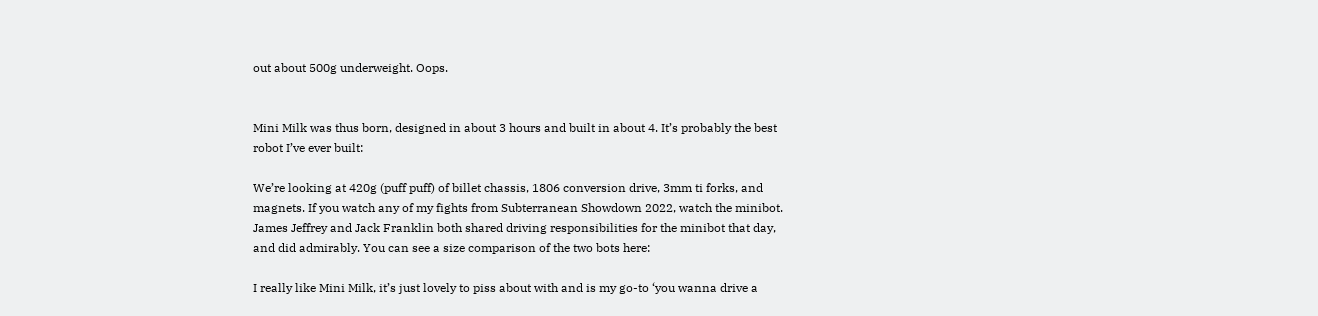out about 500g underweight. Oops.


Mini Milk was thus born, designed in about 3 hours and built in about 4. It’s probably the best robot I’ve ever built:

We’re looking at 420g (puff puff) of billet chassis, 1806 conversion drive, 3mm ti forks, and magnets. If you watch any of my fights from Subterranean Showdown 2022, watch the minibot. James Jeffrey and Jack Franklin both shared driving responsibilities for the minibot that day, and did admirably. You can see a size comparison of the two bots here:

I really like Mini Milk, it’s just lovely to piss about with and is my go-to ‘you wanna drive a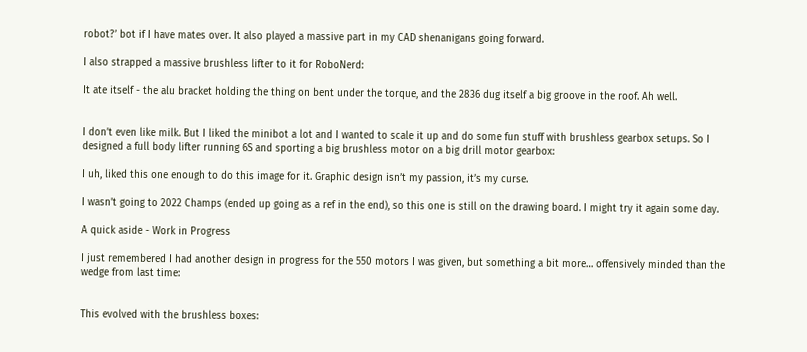robot?’ bot if I have mates over. It also played a massive part in my CAD shenanigans going forward.

I also strapped a massive brushless lifter to it for RoboNerd:

It ate itself - the alu bracket holding the thing on bent under the torque, and the 2836 dug itself a big groove in the roof. Ah well.


I don’t even like milk. But I liked the minibot a lot and I wanted to scale it up and do some fun stuff with brushless gearbox setups. So I designed a full body lifter running 6S and sporting a big brushless motor on a big drill motor gearbox:

I uh, liked this one enough to do this image for it. Graphic design isn’t my passion, it’s my curse.

I wasn’t going to 2022 Champs (ended up going as a ref in the end), so this one is still on the drawing board. I might try it again some day.

A quick aside - Work in Progress

I just remembered I had another design in progress for the 550 motors I was given, but something a bit more… offensively minded than the wedge from last time:


This evolved with the brushless boxes: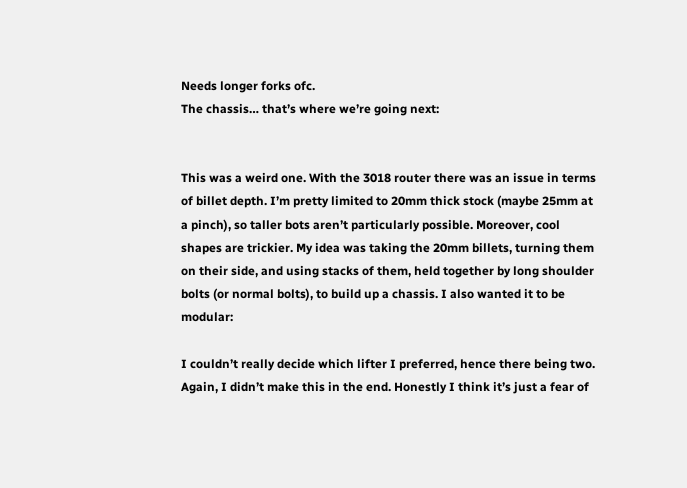Needs longer forks ofc.
The chassis… that’s where we’re going next:


This was a weird one. With the 3018 router there was an issue in terms of billet depth. I’m pretty limited to 20mm thick stock (maybe 25mm at a pinch), so taller bots aren’t particularly possible. Moreover, cool shapes are trickier. My idea was taking the 20mm billets, turning them on their side, and using stacks of them, held together by long shoulder bolts (or normal bolts), to build up a chassis. I also wanted it to be modular:

I couldn’t really decide which lifter I preferred, hence there being two.
Again, I didn’t make this in the end. Honestly I think it’s just a fear of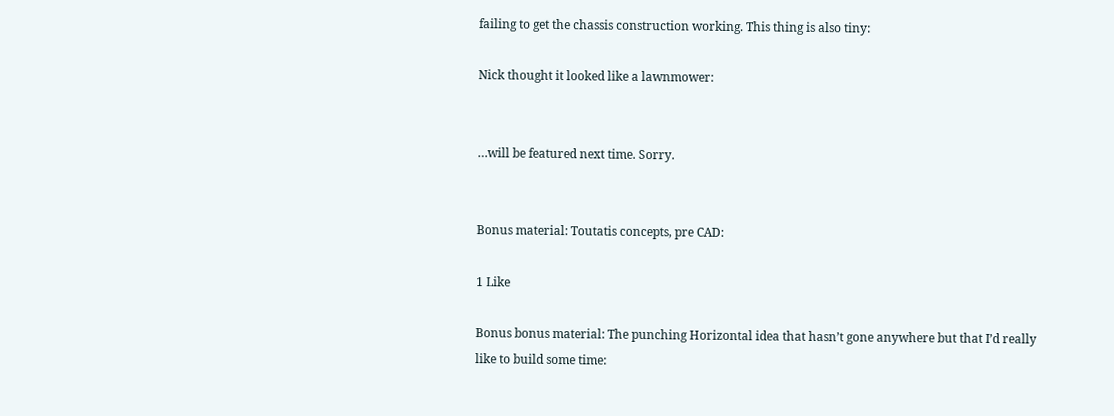failing to get the chassis construction working. This thing is also tiny:

Nick thought it looked like a lawnmower:


…will be featured next time. Sorry.


Bonus material: Toutatis concepts, pre CAD:

1 Like

Bonus bonus material: The punching Horizontal idea that hasn’t gone anywhere but that I’d really like to build some time: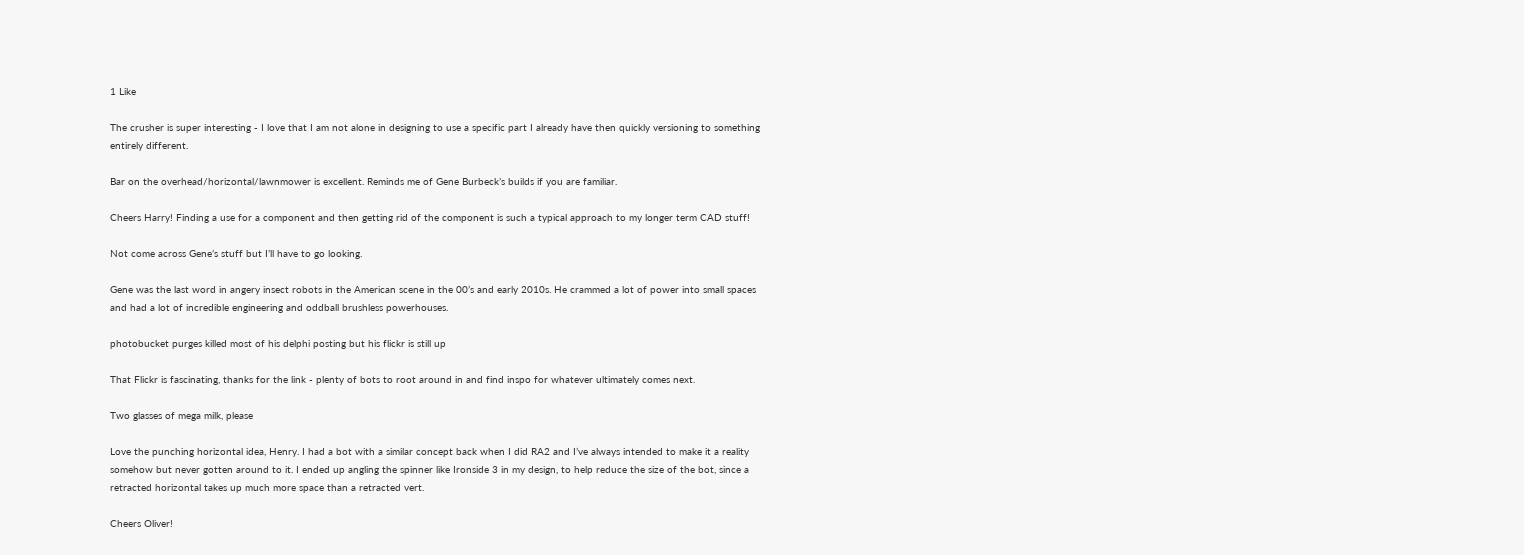1 Like

The crusher is super interesting - I love that I am not alone in designing to use a specific part I already have then quickly versioning to something entirely different.

Bar on the overhead/horizontal/lawnmower is excellent. Reminds me of Gene Burbeck’s builds if you are familiar.

Cheers Harry! Finding a use for a component and then getting rid of the component is such a typical approach to my longer term CAD stuff!

Not come across Gene’s stuff but I’ll have to go looking.

Gene was the last word in angery insect robots in the American scene in the 00’s and early 2010s. He crammed a lot of power into small spaces and had a lot of incredible engineering and oddball brushless powerhouses.

photobucket purges killed most of his delphi posting but his flickr is still up

That Flickr is fascinating, thanks for the link - plenty of bots to root around in and find inspo for whatever ultimately comes next.

Two glasses of mega milk, please

Love the punching horizontal idea, Henry. I had a bot with a similar concept back when I did RA2 and I’ve always intended to make it a reality somehow but never gotten around to it. I ended up angling the spinner like Ironside 3 in my design, to help reduce the size of the bot, since a retracted horizontal takes up much more space than a retracted vert.

Cheers Oliver!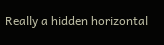Really a hidden horizontal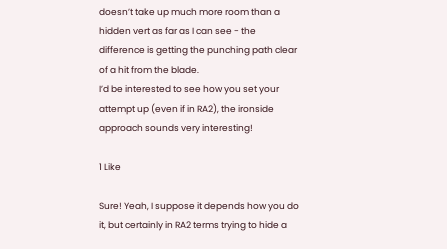doesn’t take up much more room than a hidden vert as far as I can see - the difference is getting the punching path clear of a hit from the blade.
I’d be interested to see how you set your attempt up (even if in RA2), the ironside approach sounds very interesting!

1 Like

Sure! Yeah, I suppose it depends how you do it, but certainly in RA2 terms trying to hide a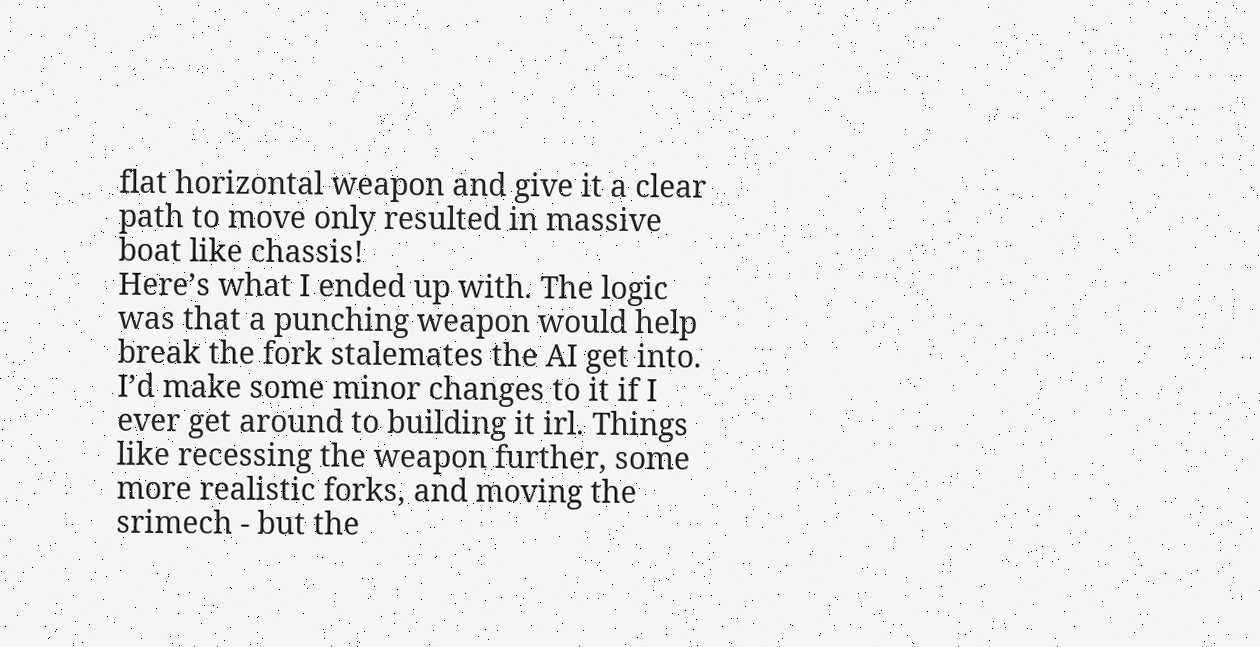flat horizontal weapon and give it a clear path to move only resulted in massive boat like chassis!
Here’s what I ended up with. The logic was that a punching weapon would help break the fork stalemates the AI get into. I’d make some minor changes to it if I ever get around to building it irl. Things like recessing the weapon further, some more realistic forks, and moving the srimech - but the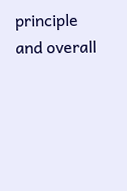principle and overall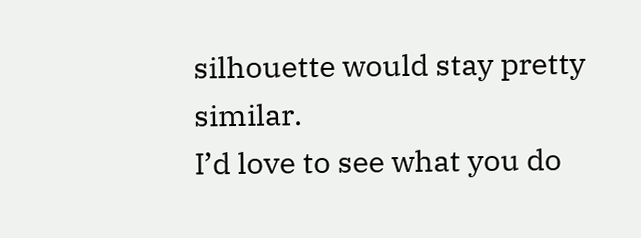silhouette would stay pretty similar.
I’d love to see what you do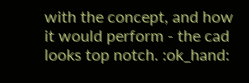with the concept, and how it would perform - the cad looks top notch. :ok_hand: